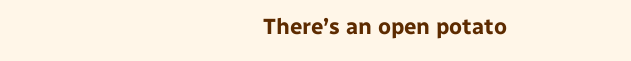There’s an open potato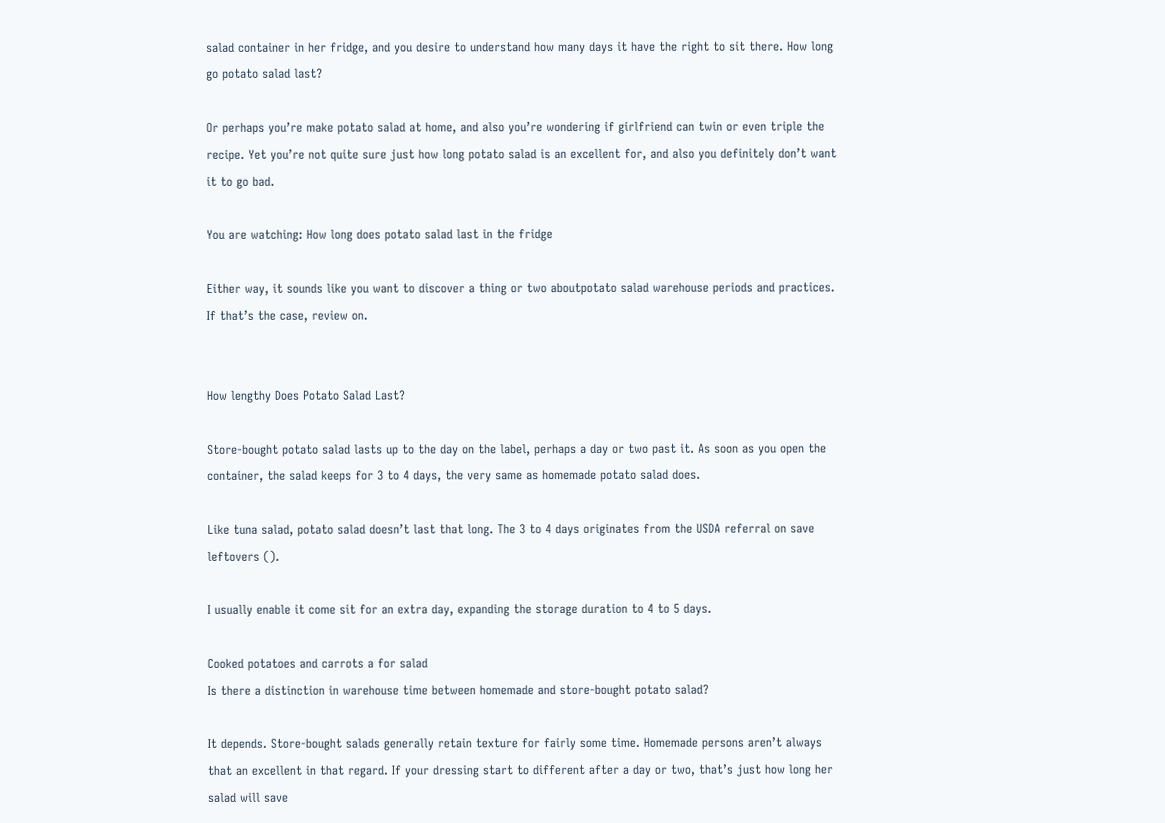salad container in her fridge, and you desire to understand how many days it have the right to sit there. How long go potato salad last?

Or perhaps you’re make potato salad at home, and also you’re wondering if girlfriend can twin or even triple the recipe. Yet you’re not quite sure just how long potato salad is an excellent for, and also you definitely don’t want it to go bad.

You are watching: How long does potato salad last in the fridge

Either way, it sounds like you want to discover a thing or two aboutpotato salad warehouse periods and practices. If that’s the case, review on.


How lengthy Does Potato Salad Last?

Store-bought potato salad lasts up to the day on the label, perhaps a day or two past it. As soon as you open the container, the salad keeps for 3 to 4 days, the very same as homemade potato salad does.

Like tuna salad, potato salad doesn’t last that long. The 3 to 4 days originates from the USDA referral on save leftovers ().

I usually enable it come sit for an extra day, expanding the storage duration to 4 to 5 days.

Cooked potatoes and carrots a for salad
Is there a distinction in warehouse time between homemade and store-bought potato salad?

It depends. Store-bought salads generally retain texture for fairly some time. Homemade persons aren’t always that an excellent in that regard. If your dressing start to different after a day or two, that’s just how long her salad will save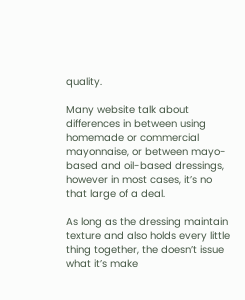quality.

Many website talk about differences in between using homemade or commercial mayonnaise, or between mayo-based and oil-based dressings, however in most cases, it’s no that large of a deal.

As long as the dressing maintain texture and also holds every little thing together, the doesn’t issue what it’s make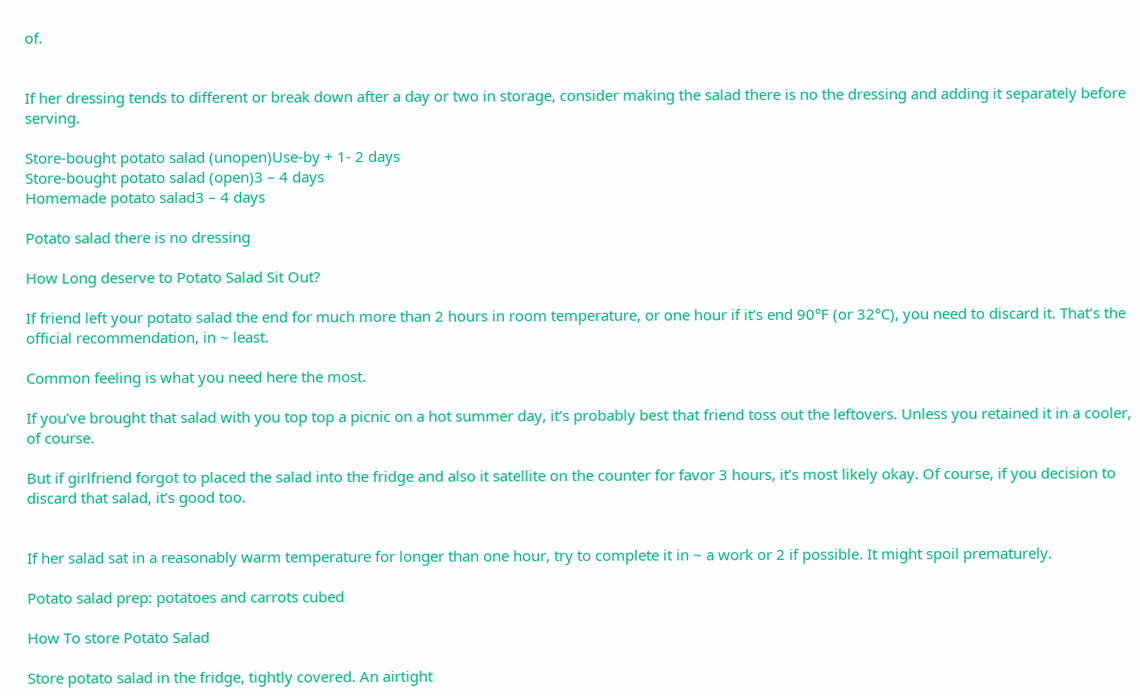of.


If her dressing tends to different or break down after a day or two in storage, consider making the salad there is no the dressing and adding it separately before serving.

Store-bought potato salad (unopen)Use-by + 1- 2 days
Store-bought potato salad (open)3 – 4 days
Homemade potato salad3 – 4 days

Potato salad there is no dressing

How Long deserve to Potato Salad Sit Out?

If friend left your potato salad the end for much more than 2 hours in room temperature, or one hour if it’s end 90°F (or 32°C), you need to discard it. That’s the official recommendation, in ~ least.

Common feeling is what you need here the most.

If you’ve brought that salad with you top top a picnic on a hot summer day, it’s probably best that friend toss out the leftovers. Unless you retained it in a cooler, of course.

But if girlfriend forgot to placed the salad into the fridge and also it satellite on the counter for favor 3 hours, it’s most likely okay. Of course, if you decision to discard that salad, it’s good too.


If her salad sat in a reasonably warm temperature for longer than one hour, try to complete it in ~ a work or 2 if possible. It might spoil prematurely.

Potato salad prep: potatoes and carrots cubed

How To store Potato Salad

Store potato salad in the fridge, tightly covered. An airtight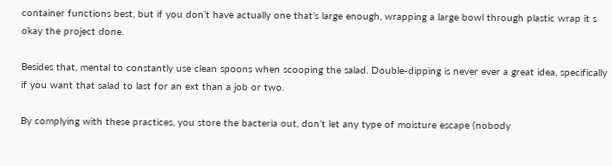container functions best, but if you don’t have actually one that’s large enough, wrapping a large bowl through plastic wrap it s okay the project done.

Besides that, mental to constantly use clean spoons when scooping the salad. Double-dipping is never ever a great idea, specifically if you want that salad to last for an ext than a job or two.

By complying with these practices, you store the bacteria out, don’t let any type of moisture escape (nobody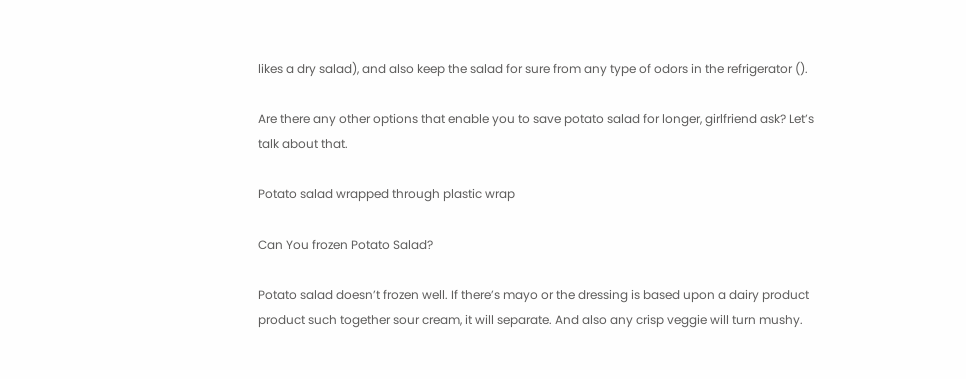likes a dry salad), and also keep the salad for sure from any type of odors in the refrigerator ().

Are there any other options that enable you to save potato salad for longer, girlfriend ask? Let’s talk about that.

Potato salad wrapped through plastic wrap

Can You frozen Potato Salad?

Potato salad doesn’t frozen well. If there’s mayo or the dressing is based upon a dairy product product such together sour cream, it will separate. And also any crisp veggie will turn mushy.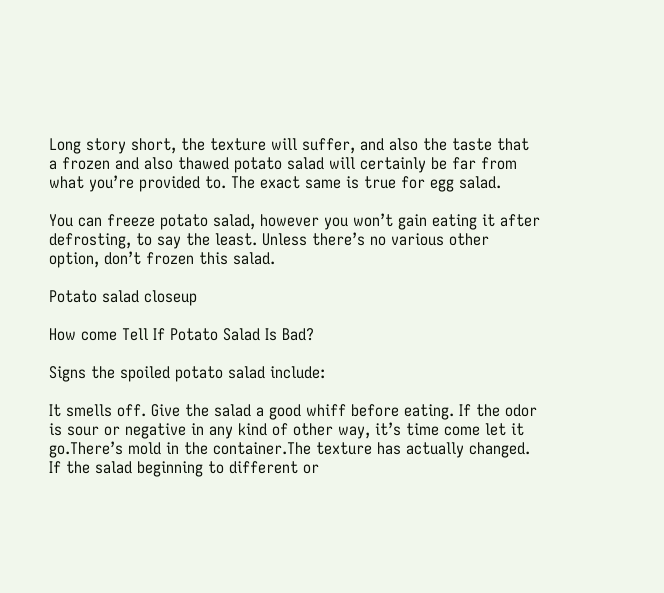Long story short, the texture will suffer, and also the taste that a frozen and also thawed potato salad will certainly be far from what you’re provided to. The exact same is true for egg salad.

You can freeze potato salad, however you won’t gain eating it after defrosting, to say the least. Unless there’s no various other option, don’t frozen this salad.

Potato salad closeup

How come Tell If Potato Salad Is Bad?

Signs the spoiled potato salad include:

It smells off. Give the salad a good whiff before eating. If the odor is sour or negative in any kind of other way, it’s time come let it go.There’s mold in the container.The texture has actually changed. If the salad beginning to different or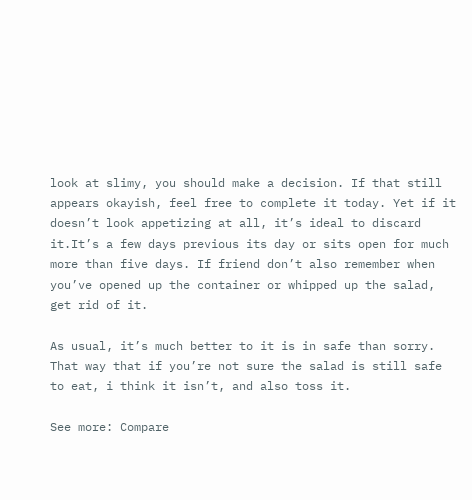look at slimy, you should make a decision. If that still appears okayish, feel free to complete it today. Yet if it doesn’t look appetizing at all, it’s ideal to discard it.It’s a few days previous its day or sits open for much more than five days. If friend don’t also remember when you’ve opened up the container or whipped up the salad, get rid of it.

As usual, it’s much better to it is in safe than sorry. That way that if you’re not sure the salad is still safe to eat, i think it isn’t, and also toss it.

See more: Compare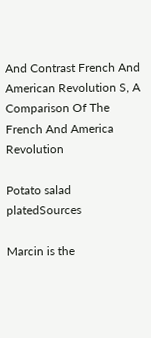And Contrast French And American Revolution S, A Comparison Of The French And America Revolution

Potato salad platedSources

Marcin is the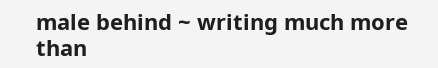male behind ~ writing much more than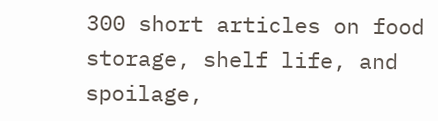300 short articles on food storage, shelf life, and spoilage,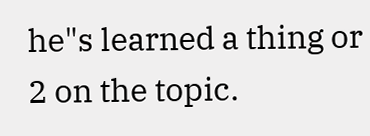he"s learned a thing or 2 on the topic.